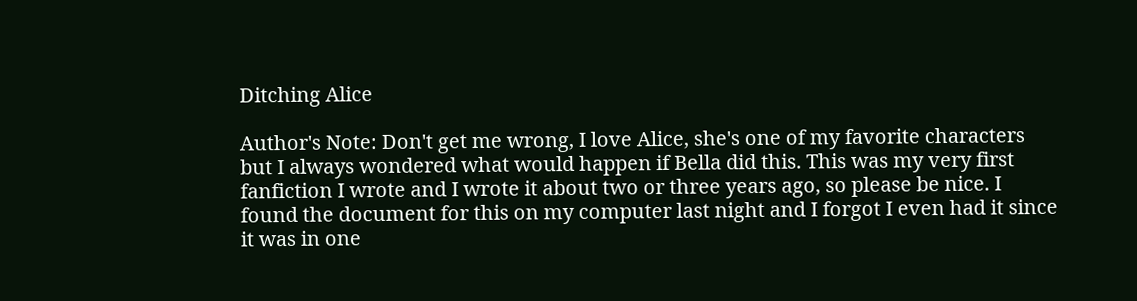Ditching Alice

Author's Note: Don't get me wrong, I love Alice, she's one of my favorite characters but I always wondered what would happen if Bella did this. This was my very first fanfiction I wrote and I wrote it about two or three years ago, so please be nice. I found the document for this on my computer last night and I forgot I even had it since it was in one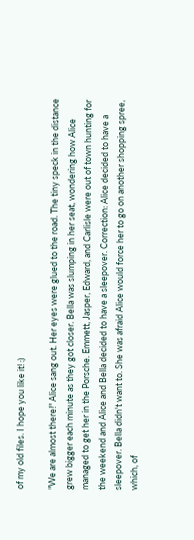of my old files. I hope you like it! :)

"We are almost there!" Alice sang out. Her eyes were glued to the road. The tiny speck in the distance grew bigger each minute as they got closer. Bella was slumping in her seat, wondering how Alice managed to get her in the Porsche. Emmett, Jasper, Edward, and Carlisle were out of town hunting for the weekend and Alice and Bella decided to have a sleepover. Correction: Alice decided to have a sleepover. Bella didn't want to. She was afraid Alice would force her to go on another shopping spree, which, of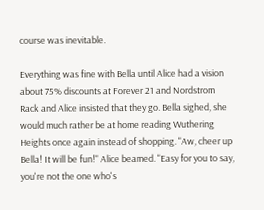course was inevitable.

Everything was fine with Bella until Alice had a vision about 75% discounts at Forever 21 and Nordstrom Rack and Alice insisted that they go. Bella sighed, she would much rather be at home reading Wuthering Heights once again instead of shopping. "Aw, cheer up Bella! It will be fun!" Alice beamed. "Easy for you to say, you're not the one who's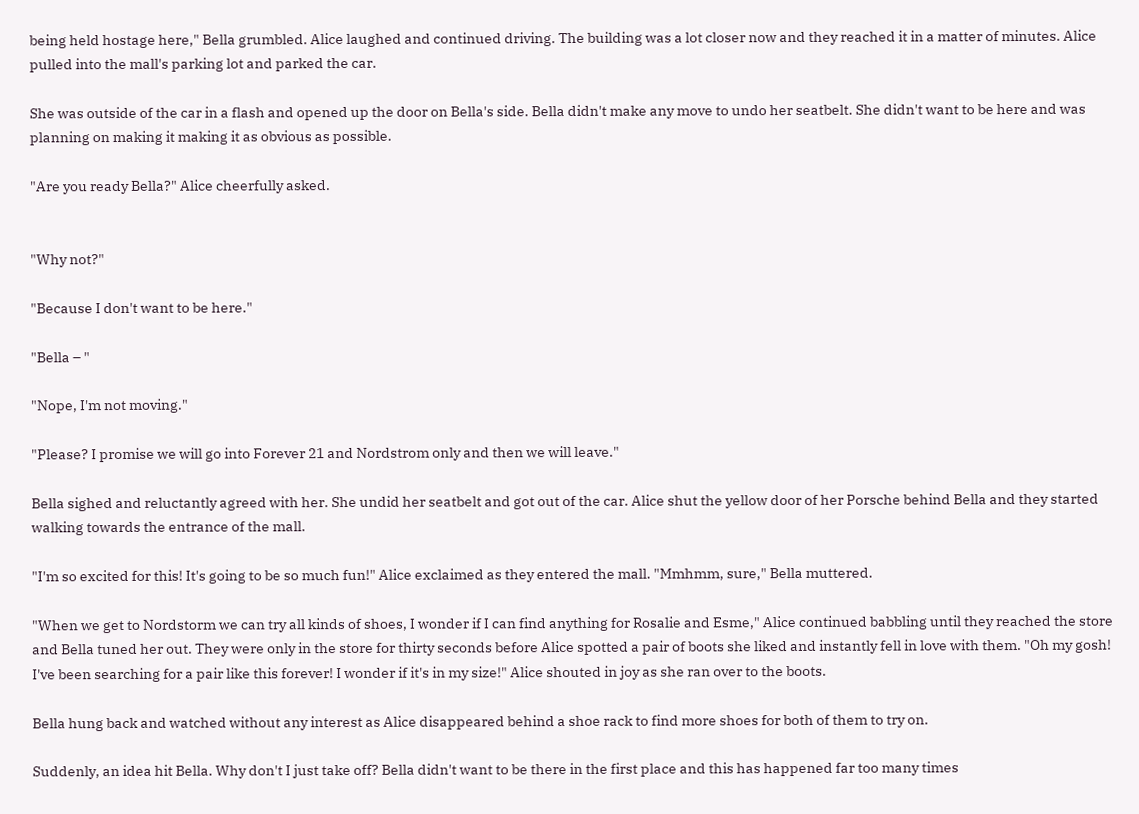being held hostage here," Bella grumbled. Alice laughed and continued driving. The building was a lot closer now and they reached it in a matter of minutes. Alice pulled into the mall's parking lot and parked the car.

She was outside of the car in a flash and opened up the door on Bella's side. Bella didn't make any move to undo her seatbelt. She didn't want to be here and was planning on making it making it as obvious as possible.

"Are you ready Bella?" Alice cheerfully asked.


"Why not?"

"Because I don't want to be here."

"Bella – "

"Nope, I'm not moving."

"Please? I promise we will go into Forever 21 and Nordstrom only and then we will leave."

Bella sighed and reluctantly agreed with her. She undid her seatbelt and got out of the car. Alice shut the yellow door of her Porsche behind Bella and they started walking towards the entrance of the mall.

"I'm so excited for this! It's going to be so much fun!" Alice exclaimed as they entered the mall. "Mmhmm, sure," Bella muttered.

"When we get to Nordstorm we can try all kinds of shoes, I wonder if I can find anything for Rosalie and Esme," Alice continued babbling until they reached the store and Bella tuned her out. They were only in the store for thirty seconds before Alice spotted a pair of boots she liked and instantly fell in love with them. "Oh my gosh! I've been searching for a pair like this forever! I wonder if it's in my size!" Alice shouted in joy as she ran over to the boots.

Bella hung back and watched without any interest as Alice disappeared behind a shoe rack to find more shoes for both of them to try on.

Suddenly, an idea hit Bella. Why don't I just take off? Bella didn't want to be there in the first place and this has happened far too many times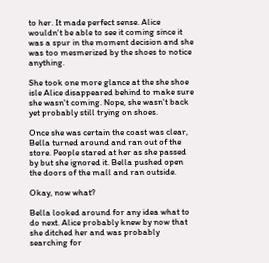to her. It made perfect sense. Alice wouldn't be able to see it coming since it was a spur in the moment decision and she was too mesmerized by the shoes to notice anything.

She took one more glance at the she shoe isle Alice disappeared behind to make sure she wasn't coming. Nope, she wasn't back yet probably still trying on shoes.

Once she was certain the coast was clear, Bella turned around and ran out of the store. People stared at her as she passed by but she ignored it. Bella pushed open the doors of the mall and ran outside.

Okay, now what?

Bella looked around for any idea what to do next. Alice probably knew by now that she ditched her and was probably searching for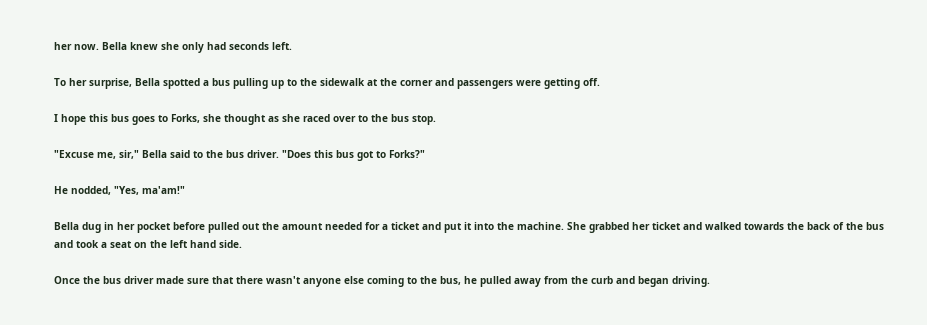her now. Bella knew she only had seconds left.

To her surprise, Bella spotted a bus pulling up to the sidewalk at the corner and passengers were getting off.

I hope this bus goes to Forks, she thought as she raced over to the bus stop.

"Excuse me, sir," Bella said to the bus driver. "Does this bus got to Forks?"

He nodded, "Yes, ma'am!"

Bella dug in her pocket before pulled out the amount needed for a ticket and put it into the machine. She grabbed her ticket and walked towards the back of the bus and took a seat on the left hand side.

Once the bus driver made sure that there wasn't anyone else coming to the bus, he pulled away from the curb and began driving.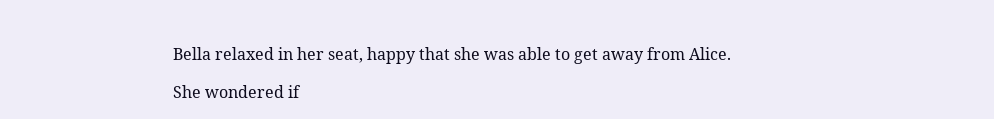Bella relaxed in her seat, happy that she was able to get away from Alice.

She wondered if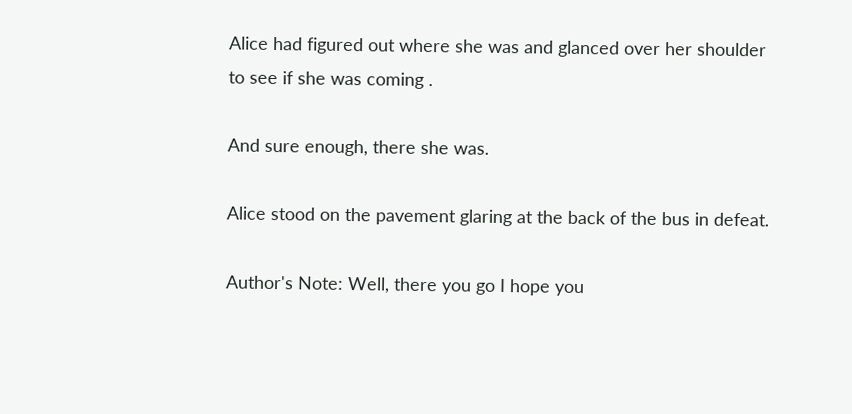Alice had figured out where she was and glanced over her shoulder to see if she was coming .

And sure enough, there she was.

Alice stood on the pavement glaring at the back of the bus in defeat.

Author's Note: Well, there you go I hope you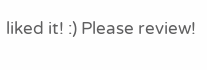liked it! :) Please review!